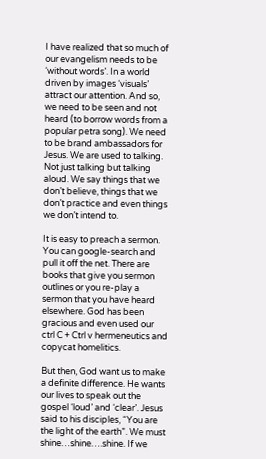I have realized that so much of our evangelism needs to be ‘without words’. In a world driven by images ‘visuals’ attract our attention. And so, we need to be seen and not heard (to borrow words from a popular petra song). We need to be brand ambassadors for Jesus. We are used to talking. Not just talking but talking aloud. We say things that we don’t believe, things that we don’t practice and even things we don’t intend to.

It is easy to preach a sermon. You can google-search and pull it off the net. There are books that give you sermon outlines or you re-play a sermon that you have heard elsewhere. God has been gracious and even used our ctrl C + Ctrl v hermeneutics and copycat homelitics.

But then, God want us to make a definite difference. He wants our lives to speak out the gospel ‘loud’ and ‘clear’. Jesus said to his disciples, “You are the light of the earth”. We must shine…shine….shine. If we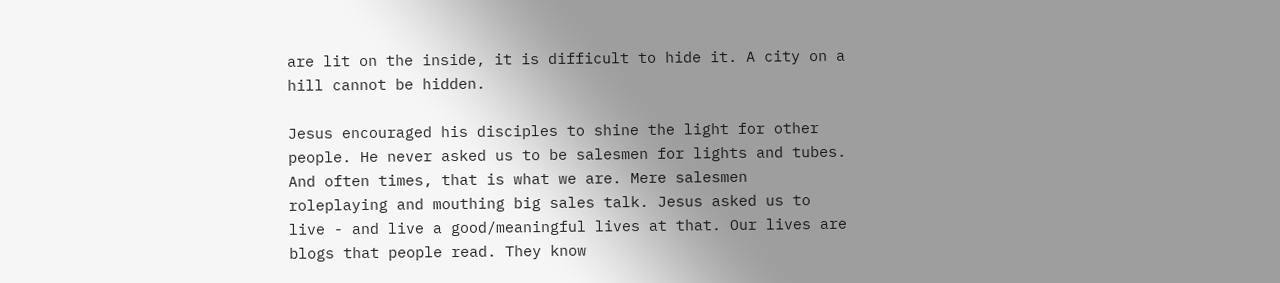are lit on the inside, it is difficult to hide it. A city on a hill cannot be hidden.

Jesus encouraged his disciples to shine the light for other people. He never asked us to be salesmen for lights and tubes. And often times, that is what we are. Mere salesmen roleplaying and mouthing big sales talk. Jesus asked us to live - and live a good/meaningful lives at that. Our lives are blogs that people read. They know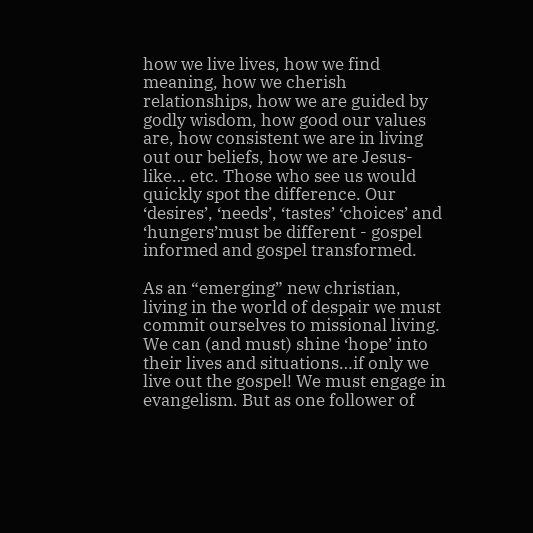how we live lives, how we find meaning, how we cherish relationships, how we are guided by godly wisdom, how good our values are, how consistent we are in living out our beliefs, how we are Jesus-like… etc. Those who see us would quickly spot the difference. Our ‘desires’, ‘needs’, ‘tastes’ ‘choices’ and ‘hungers’must be different - gospel informed and gospel transformed.

As an “emerging” new christian, living in the world of despair we must commit ourselves to missional living. We can (and must) shine ‘hope’ into their lives and situations…if only we live out the gospel! We must engage in evangelism. But as one follower of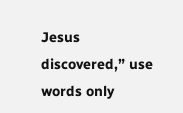Jesus discovered,” use words only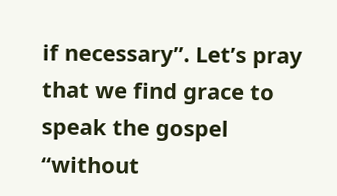if necessary”. Let’s pray that we find grace to speak the gospel “without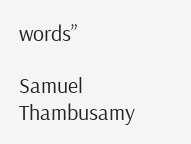words”

Samuel Thambusamy